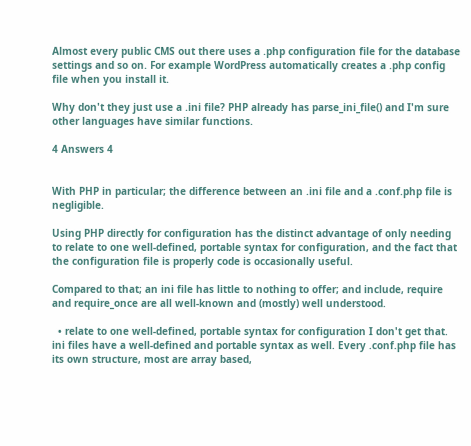Almost every public CMS out there uses a .php configuration file for the database settings and so on. For example WordPress automatically creates a .php config file when you install it.

Why don't they just use a .ini file? PHP already has parse_ini_file() and I'm sure other languages have similar functions.

4 Answers 4


With PHP in particular; the difference between an .ini file and a .conf.php file is negligible.

Using PHP directly for configuration has the distinct advantage of only needing to relate to one well-defined, portable syntax for configuration, and the fact that the configuration file is properly code is occasionally useful.

Compared to that; an ini file has little to nothing to offer; and include, require and require_once are all well-known and (mostly) well understood.

  • relate to one well-defined, portable syntax for configuration I don't get that. ini files have a well-defined and portable syntax as well. Every .conf.php file has its own structure, most are array based,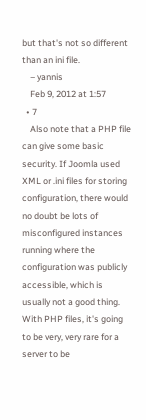but that's not so different than an ini file.
    – yannis
    Feb 9, 2012 at 1:57
  • 7
    Also note that a PHP file can give some basic security. If Joomla used XML or .ini files for storing configuration, there would no doubt be lots of misconfigured instances running where the configuration was publicly accessible, which is usually not a good thing. With PHP files, it's going to be very, very rare for a server to be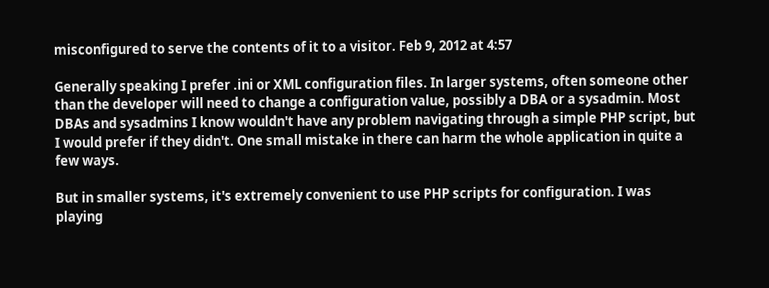misconfigured to serve the contents of it to a visitor. Feb 9, 2012 at 4:57

Generally speaking I prefer .ini or XML configuration files. In larger systems, often someone other than the developer will need to change a configuration value, possibly a DBA or a sysadmin. Most DBAs and sysadmins I know wouldn't have any problem navigating through a simple PHP script, but I would prefer if they didn't. One small mistake in there can harm the whole application in quite a few ways.

But in smaller systems, it's extremely convenient to use PHP scripts for configuration. I was playing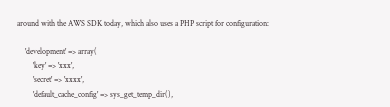around with the AWS SDK today, which also uses a PHP script for configuration:

    'development' => array(
        'key' => 'xxx',
        'secret' => 'xxxx',
        'default_cache_config' => sys_get_temp_dir(),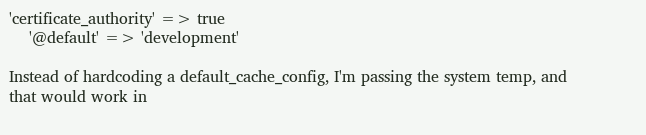'certificate_authority' => true
    '@default' => 'development'

Instead of hardcoding a default_cache_config, I'm passing the system temp, and that would work in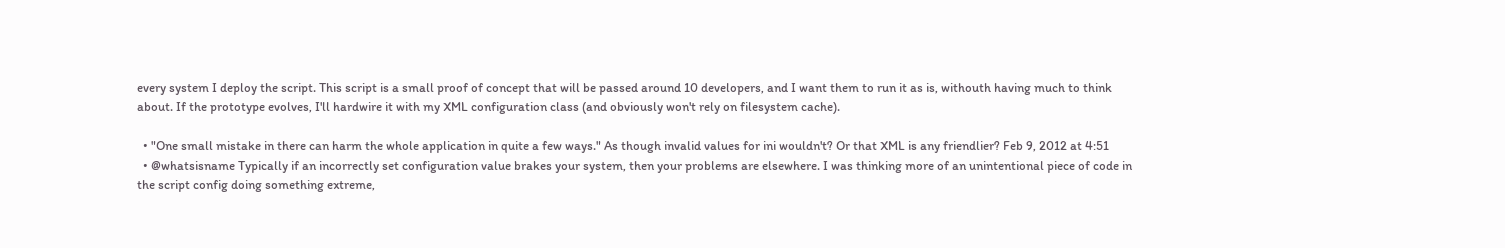every system I deploy the script. This script is a small proof of concept that will be passed around 10 developers, and I want them to run it as is, withouth having much to think about. If the prototype evolves, I'll hardwire it with my XML configuration class (and obviously won't rely on filesystem cache).

  • "One small mistake in there can harm the whole application in quite a few ways." As though invalid values for ini wouldn't? Or that XML is any friendlier? Feb 9, 2012 at 4:51
  • @whatsisname Typically if an incorrectly set configuration value brakes your system, then your problems are elsewhere. I was thinking more of an unintentional piece of code in the script config doing something extreme,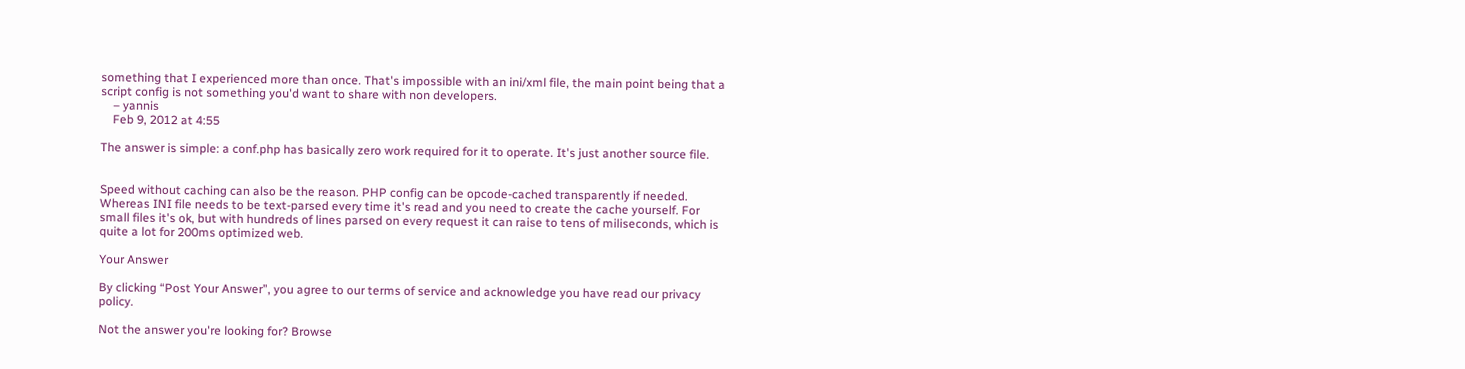something that I experienced more than once. That's impossible with an ini/xml file, the main point being that a script config is not something you'd want to share with non developers.
    – yannis
    Feb 9, 2012 at 4:55

The answer is simple: a conf.php has basically zero work required for it to operate. It's just another source file.


Speed without caching can also be the reason. PHP config can be opcode-cached transparently if needed. Whereas INI file needs to be text-parsed every time it's read and you need to create the cache yourself. For small files it's ok, but with hundreds of lines parsed on every request it can raise to tens of miliseconds, which is quite a lot for 200ms optimized web.

Your Answer

By clicking “Post Your Answer”, you agree to our terms of service and acknowledge you have read our privacy policy.

Not the answer you're looking for? Browse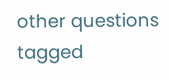other questions tagged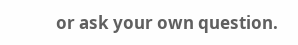or ask your own question.